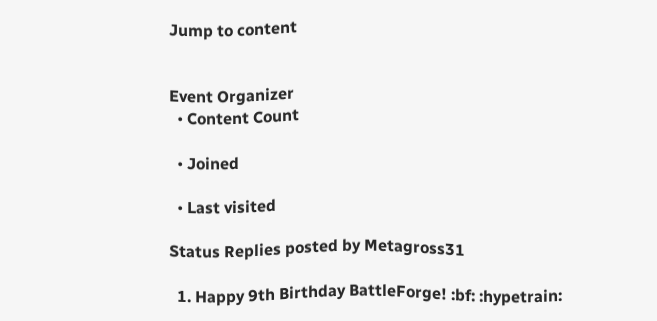Jump to content


Event Organizer
  • Content Count

  • Joined

  • Last visited

Status Replies posted by Metagross31

  1. Happy 9th Birthday BattleForge! :bf: :hypetrain: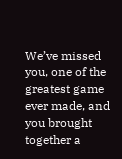We’ve missed you, one of the greatest game ever made, and you brought together a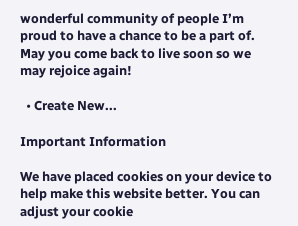wonderful community of people I’m proud to have a chance to be a part of. May you come back to live soon so we may rejoice again!

  • Create New...

Important Information

We have placed cookies on your device to help make this website better. You can adjust your cookie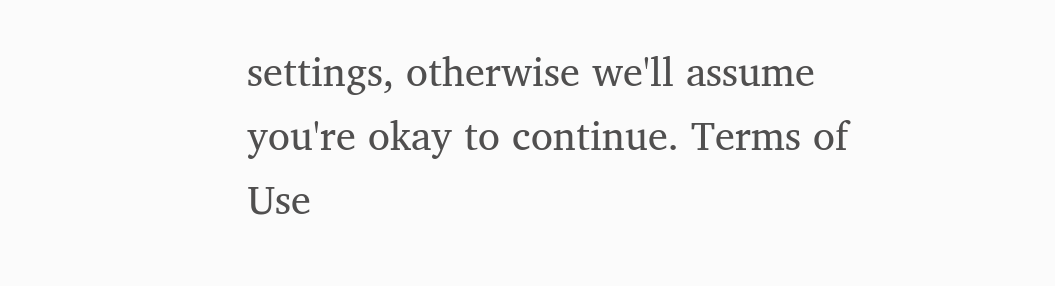settings, otherwise we'll assume you're okay to continue. Terms of Use